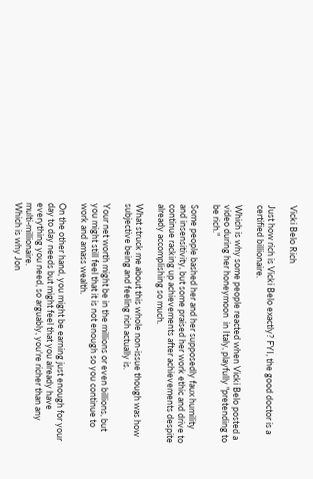Vicki Belo Rich

Just how rich is Vicki Belo exactly? FYI, the good doctor is a certified billionaire.

Which is why some people reacted when Vicki Belo posted a video during her honeymoon  in Italy, playfully "pretending to be rich."

Some people bashed her and her supposedly faux humility and insensitivity, but some praised her work ethic and drive to continue racking up achievements after achievements despite already accomplishing so much.

What struck me about this whole non-issue though was how subjective being and feeling rich actually is.

Your net worth might be in the millions or even billions, but you might still feel that it is not enough so you continue to work and amass wealth.

On the other hand, you might be earning just enough for your day to day needs but might feel that you already have everything you need, so arguably, you're richer than any multi-millionaire.
Which is why Jon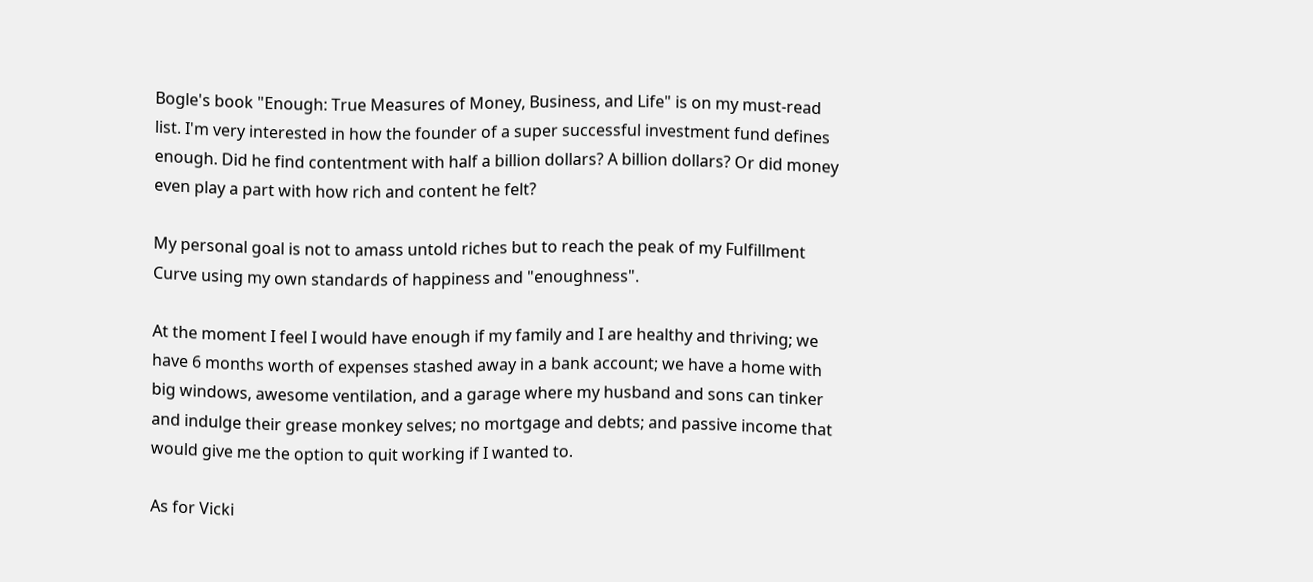Bogle's book "Enough: True Measures of Money, Business, and Life" is on my must-read list. I'm very interested in how the founder of a super successful investment fund defines enough. Did he find contentment with half a billion dollars? A billion dollars? Or did money even play a part with how rich and content he felt?

My personal goal is not to amass untold riches but to reach the peak of my Fulfillment Curve using my own standards of happiness and "enoughness".

At the moment I feel I would have enough if my family and I are healthy and thriving; we have 6 months worth of expenses stashed away in a bank account; we have a home with big windows, awesome ventilation, and a garage where my husband and sons can tinker and indulge their grease monkey selves; no mortgage and debts; and passive income that would give me the option to quit working if I wanted to.

As for Vicki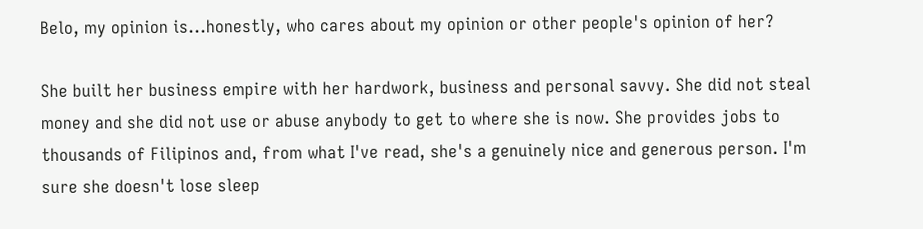Belo, my opinion is...honestly, who cares about my opinion or other people's opinion of her?

She built her business empire with her hardwork, business and personal savvy. She did not steal money and she did not use or abuse anybody to get to where she is now. She provides jobs to thousands of Filipinos and, from what I've read, she's a genuinely nice and generous person. I'm sure she doesn't lose sleep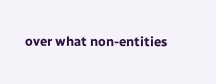over what non-entities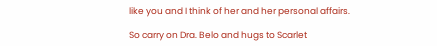like you and I think of her and her personal affairs.

So carry on Dra. Belo and hugs to Scarlet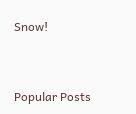Snow!


Popular Posts